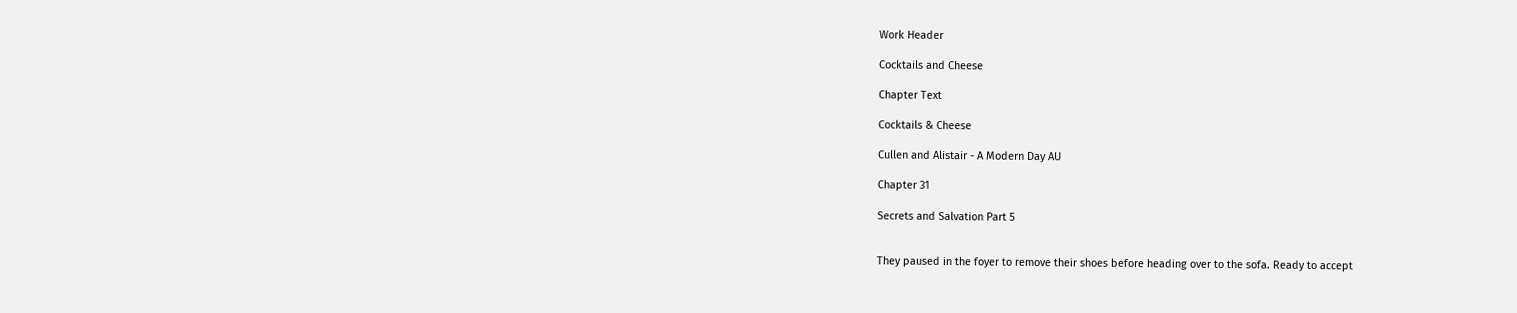Work Header

Cocktails and Cheese

Chapter Text

Cocktails & Cheese

Cullen and Alistair - A Modern Day AU

Chapter 31

Secrets and Salvation Part 5


They paused in the foyer to remove their shoes before heading over to the sofa. Ready to accept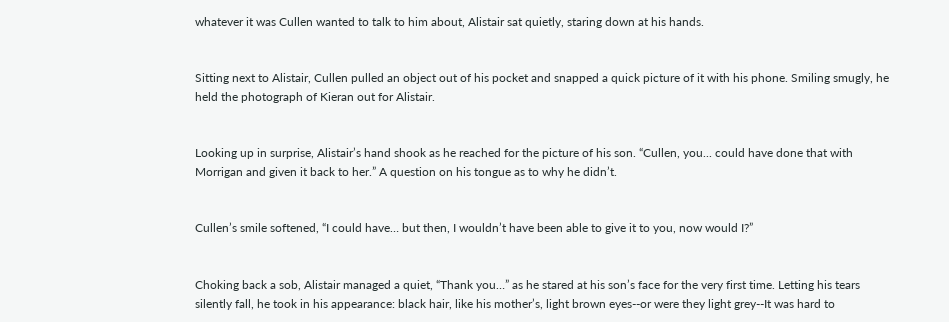whatever it was Cullen wanted to talk to him about, Alistair sat quietly, staring down at his hands.


Sitting next to Alistair, Cullen pulled an object out of his pocket and snapped a quick picture of it with his phone. Smiling smugly, he held the photograph of Kieran out for Alistair.


Looking up in surprise, Alistair’s hand shook as he reached for the picture of his son. “Cullen, you... could have done that with Morrigan and given it back to her.” A question on his tongue as to why he didn’t.


Cullen’s smile softened, “I could have… but then, I wouldn’t have been able to give it to you, now would I?”


Choking back a sob, Alistair managed a quiet, “Thank you…” as he stared at his son’s face for the very first time. Letting his tears silently fall, he took in his appearance: black hair, like his mother’s, light brown eyes--or were they light grey--It was hard to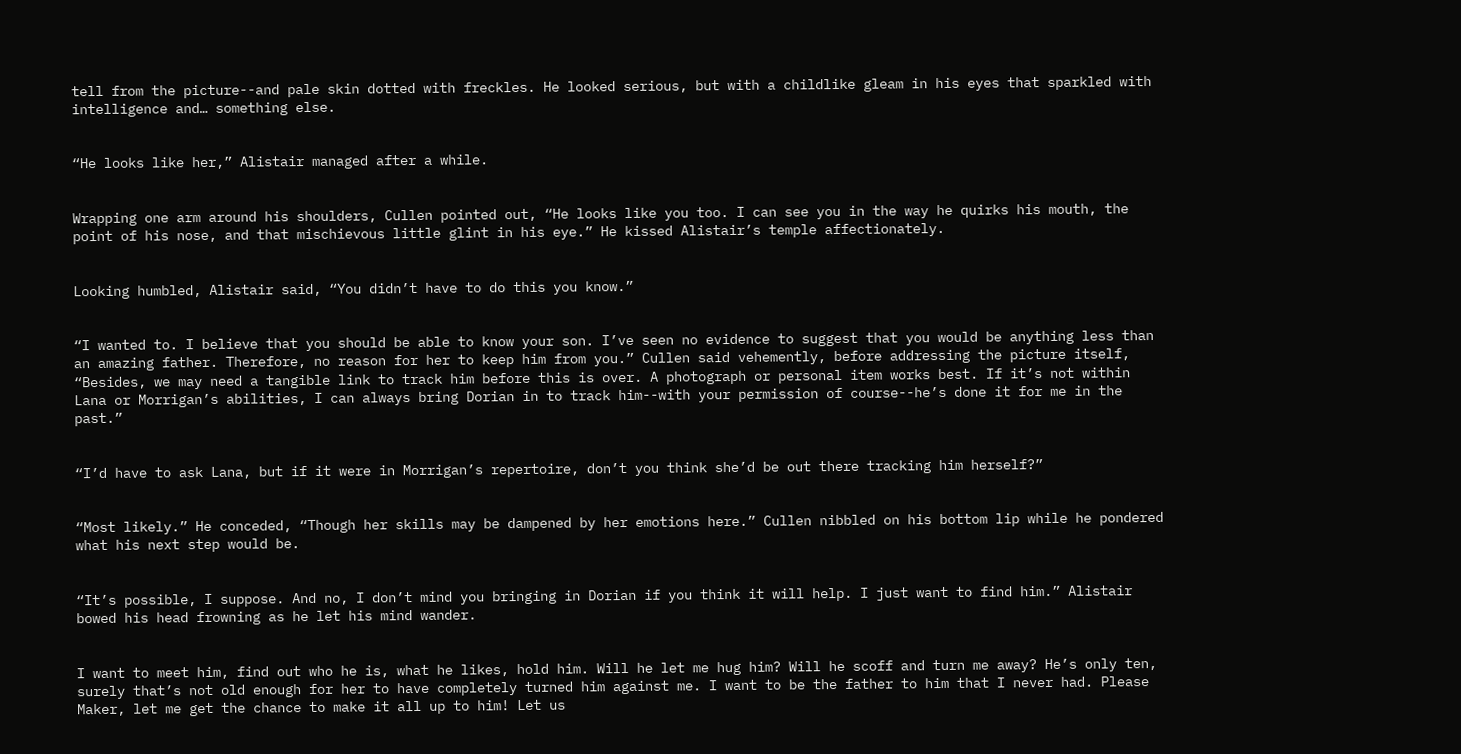tell from the picture--and pale skin dotted with freckles. He looked serious, but with a childlike gleam in his eyes that sparkled with intelligence and… something else.


“He looks like her,” Alistair managed after a while.


Wrapping one arm around his shoulders, Cullen pointed out, “He looks like you too. I can see you in the way he quirks his mouth, the point of his nose, and that mischievous little glint in his eye.” He kissed Alistair’s temple affectionately.


Looking humbled, Alistair said, “You didn’t have to do this you know.”


“I wanted to. I believe that you should be able to know your son. I’ve seen no evidence to suggest that you would be anything less than an amazing father. Therefore, no reason for her to keep him from you.” Cullen said vehemently, before addressing the picture itself, “Besides, we may need a tangible link to track him before this is over. A photograph or personal item works best. If it’s not within Lana or Morrigan’s abilities, I can always bring Dorian in to track him--with your permission of course--he’s done it for me in the past.”


“I’d have to ask Lana, but if it were in Morrigan’s repertoire, don’t you think she’d be out there tracking him herself?”


“Most likely.” He conceded, “Though her skills may be dampened by her emotions here.” Cullen nibbled on his bottom lip while he pondered what his next step would be.


“It’s possible, I suppose. And no, I don’t mind you bringing in Dorian if you think it will help. I just want to find him.” Alistair bowed his head frowning as he let his mind wander.


I want to meet him, find out who he is, what he likes, hold him. Will he let me hug him? Will he scoff and turn me away? He’s only ten, surely that’s not old enough for her to have completely turned him against me. I want to be the father to him that I never had. Please Maker, let me get the chance to make it all up to him! Let us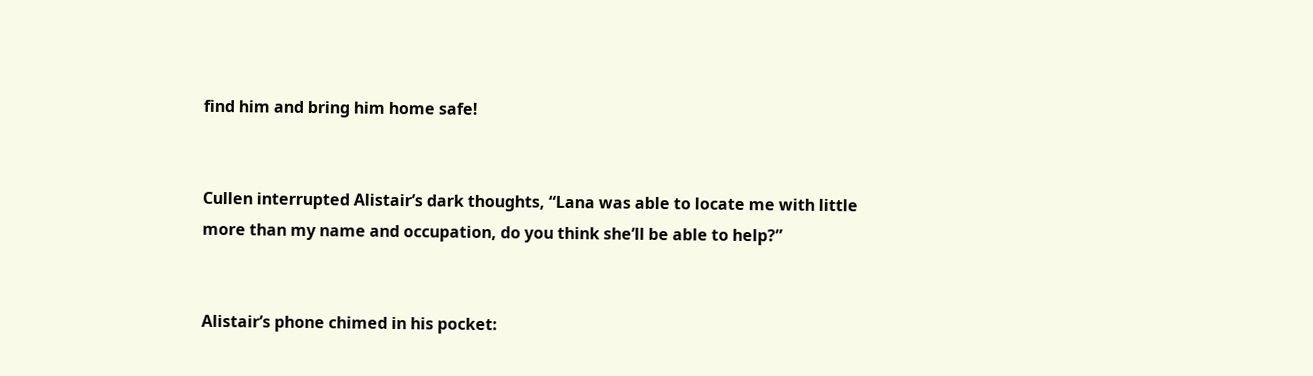find him and bring him home safe!


Cullen interrupted Alistair’s dark thoughts, “Lana was able to locate me with little more than my name and occupation, do you think she’ll be able to help?”


Alistair’s phone chimed in his pocket: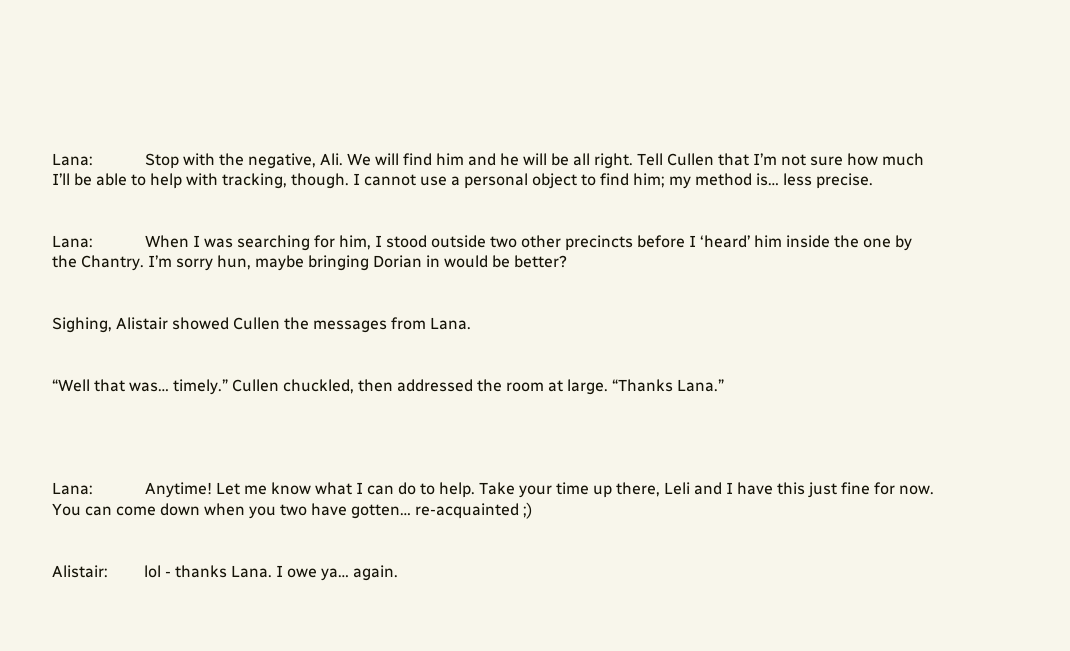Lana:             Stop with the negative, Ali. We will find him and he will be all right. Tell Cullen that I’m not sure how much I’ll be able to help with tracking, though. I cannot use a personal object to find him; my method is… less precise.


Lana:             When I was searching for him, I stood outside two other precincts before I ‘heard’ him inside the one by the Chantry. I’m sorry hun, maybe bringing Dorian in would be better?


Sighing, Alistair showed Cullen the messages from Lana.


“Well that was… timely.” Cullen chuckled, then addressed the room at large. “Thanks Lana.”




Lana:             Anytime! Let me know what I can do to help. Take your time up there, Leli and I have this just fine for now. You can come down when you two have gotten… re-acquainted ;)


Alistair:         lol - thanks Lana. I owe ya… again.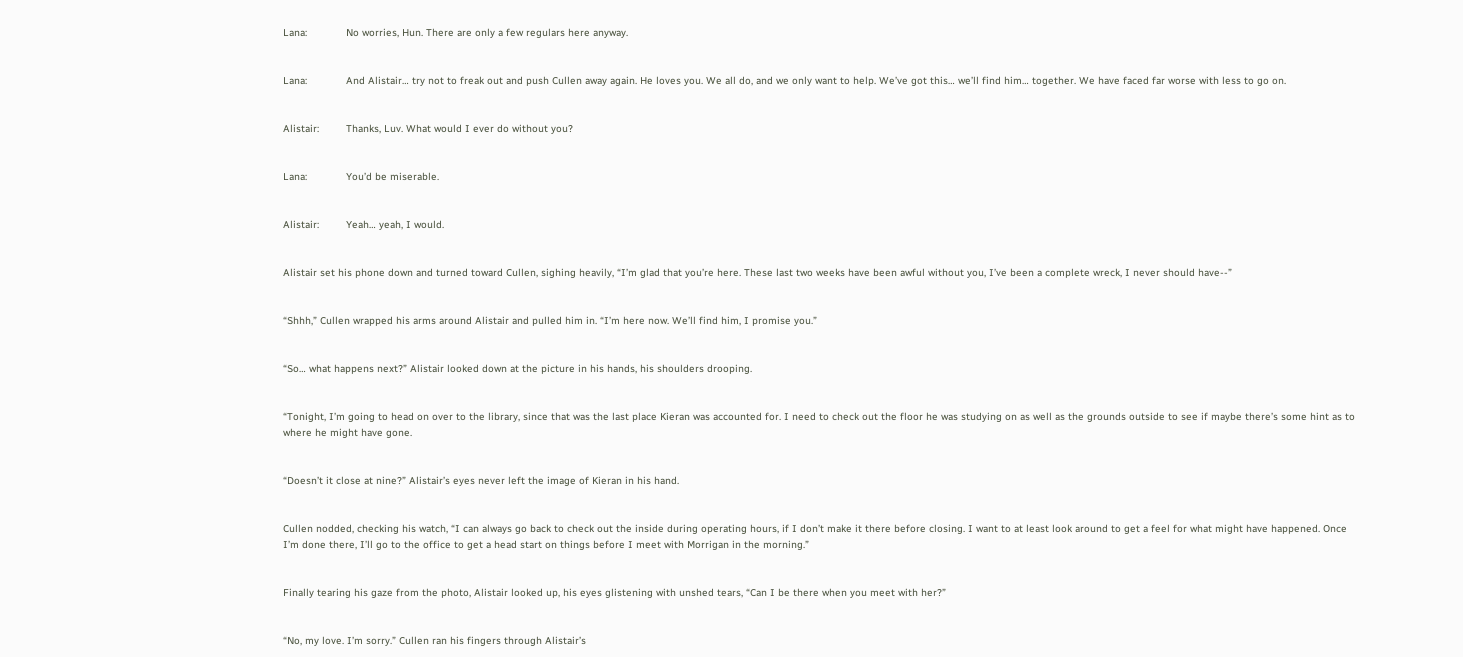Lana:             No worries, Hun. There are only a few regulars here anyway.


Lana:             And Alistair… try not to freak out and push Cullen away again. He loves you. We all do, and we only want to help. We’ve got this… we’ll find him… together. We have faced far worse with less to go on.


Alistair:         Thanks, Luv. What would I ever do without you?


Lana:             You’d be miserable.


Alistair:         Yeah… yeah, I would.


Alistair set his phone down and turned toward Cullen, sighing heavily, “I’m glad that you’re here. These last two weeks have been awful without you, I’ve been a complete wreck, I never should have--”


“Shhh,” Cullen wrapped his arms around Alistair and pulled him in. “I’m here now. We’ll find him, I promise you.”


“So… what happens next?” Alistair looked down at the picture in his hands, his shoulders drooping.


“Tonight, I’m going to head on over to the library, since that was the last place Kieran was accounted for. I need to check out the floor he was studying on as well as the grounds outside to see if maybe there’s some hint as to where he might have gone.


“Doesn’t it close at nine?” Alistair’s eyes never left the image of Kieran in his hand.


Cullen nodded, checking his watch, “I can always go back to check out the inside during operating hours, if I don’t make it there before closing. I want to at least look around to get a feel for what might have happened. Once I’m done there, I’ll go to the office to get a head start on things before I meet with Morrigan in the morning.”


Finally tearing his gaze from the photo, Alistair looked up, his eyes glistening with unshed tears, “Can I be there when you meet with her?”


“No, my love. I’m sorry.” Cullen ran his fingers through Alistair’s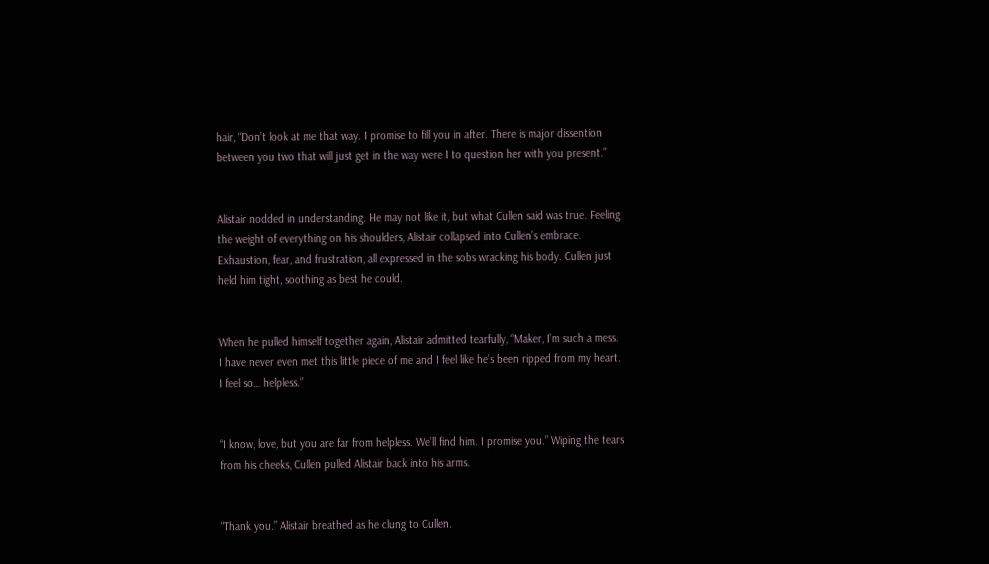hair, “Don’t look at me that way. I promise to fill you in after. There is major dissention between you two that will just get in the way were I to question her with you present.”


Alistair nodded in understanding. He may not like it, but what Cullen said was true. Feeling the weight of everything on his shoulders, Alistair collapsed into Cullen’s embrace. Exhaustion, fear, and frustration, all expressed in the sobs wracking his body. Cullen just held him tight, soothing as best he could.


When he pulled himself together again, Alistair admitted tearfully, “Maker, I’m such a mess. I have never even met this little piece of me and I feel like he’s been ripped from my heart. I feel so… helpless.”


“I know, love, but you are far from helpless. We’ll find him. I promise you.” Wiping the tears from his cheeks, Cullen pulled Alistair back into his arms.


“Thank you.” Alistair breathed as he clung to Cullen.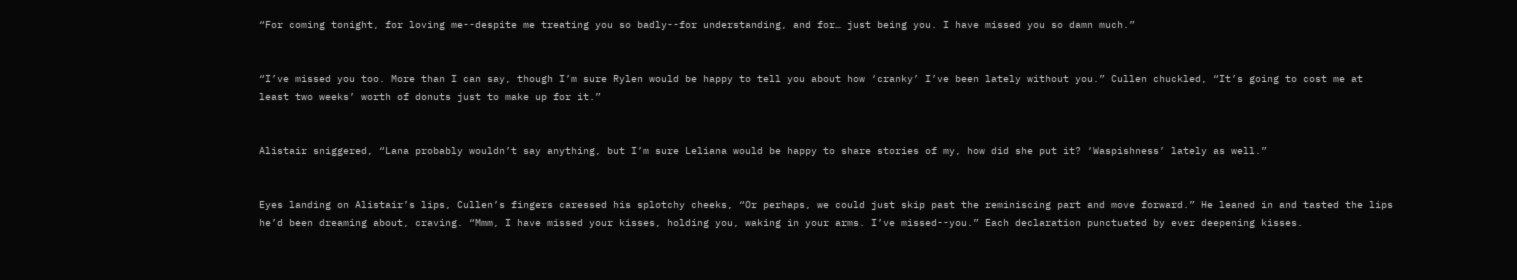“For coming tonight, for loving me--despite me treating you so badly--for understanding, and for… just being you. I have missed you so damn much.”


“I’ve missed you too. More than I can say, though I’m sure Rylen would be happy to tell you about how ‘cranky’ I’ve been lately without you.” Cullen chuckled, “It’s going to cost me at least two weeks’ worth of donuts just to make up for it.”


Alistair sniggered, “Lana probably wouldn’t say anything, but I’m sure Leliana would be happy to share stories of my, how did she put it? ‘Waspishness’ lately as well.”


Eyes landing on Alistair’s lips, Cullen’s fingers caressed his splotchy cheeks, “Or perhaps, we could just skip past the reminiscing part and move forward.” He leaned in and tasted the lips he’d been dreaming about, craving. “Mmm, I have missed your kisses, holding you, waking in your arms. I’ve missed--you.” Each declaration punctuated by ever deepening kisses.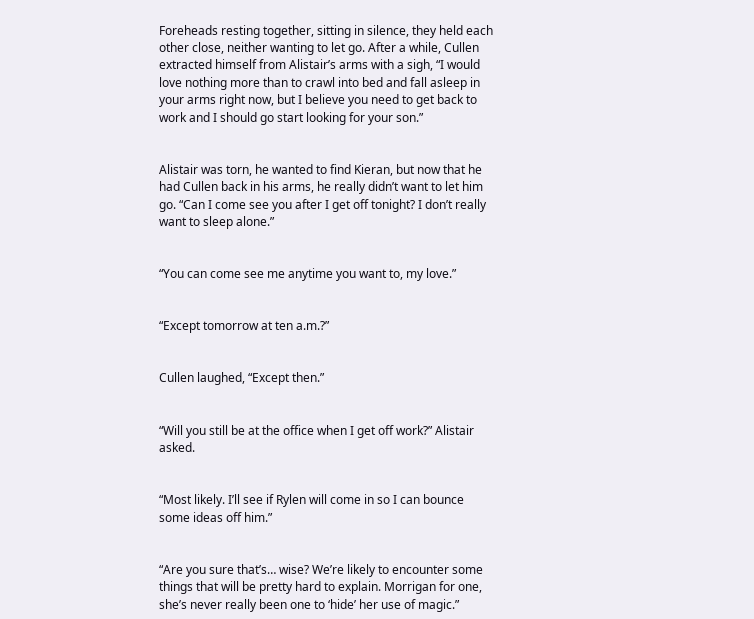Foreheads resting together, sitting in silence, they held each other close, neither wanting to let go. After a while, Cullen extracted himself from Alistair’s arms with a sigh, “I would love nothing more than to crawl into bed and fall asleep in your arms right now, but I believe you need to get back to work and I should go start looking for your son.”


Alistair was torn, he wanted to find Kieran, but now that he had Cullen back in his arms, he really didn’t want to let him go. “Can I come see you after I get off tonight? I don’t really want to sleep alone.”


“You can come see me anytime you want to, my love.”


“Except tomorrow at ten a.m.?”


Cullen laughed, “Except then.”


“Will you still be at the office when I get off work?” Alistair asked.


“Most likely. I’ll see if Rylen will come in so I can bounce some ideas off him.”


“Are you sure that’s… wise? We’re likely to encounter some things that will be pretty hard to explain. Morrigan for one, she’s never really been one to ‘hide’ her use of magic.”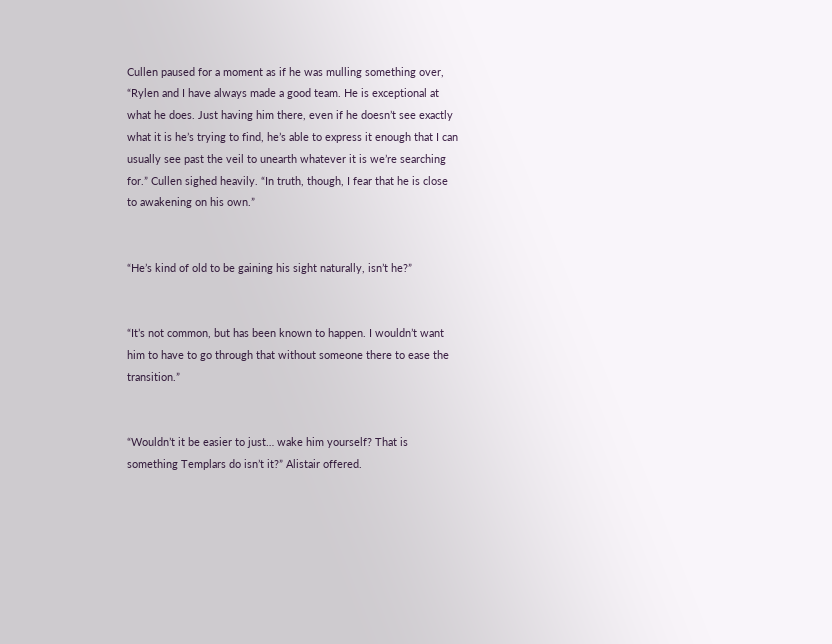Cullen paused for a moment as if he was mulling something over, “Rylen and I have always made a good team. He is exceptional at what he does. Just having him there, even if he doesn’t see exactly what it is he’s trying to find, he’s able to express it enough that I can usually see past the veil to unearth whatever it is we’re searching for.” Cullen sighed heavily. “In truth, though, I fear that he is close to awakening on his own.”


“He’s kind of old to be gaining his sight naturally, isn’t he?”


“It’s not common, but has been known to happen. I wouldn’t want him to have to go through that without someone there to ease the transition.”


“Wouldn’t it be easier to just… wake him yourself? That is something Templars do isn’t it?” Alistair offered.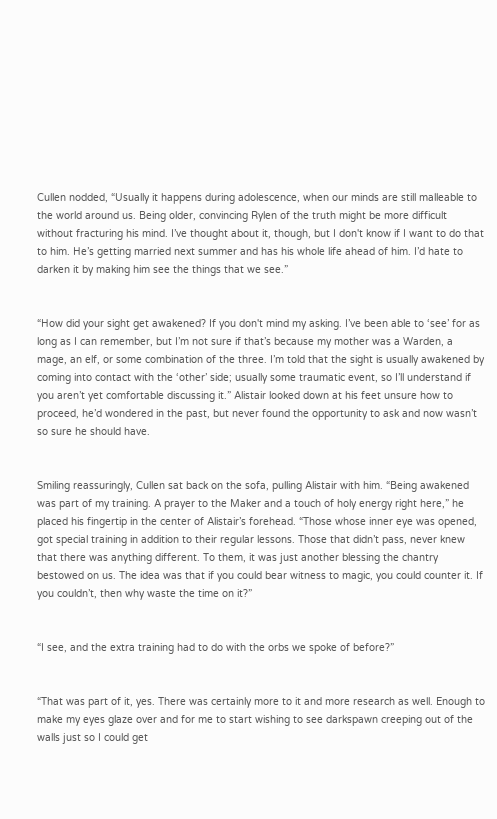Cullen nodded, “Usually it happens during adolescence, when our minds are still malleable to the world around us. Being older, convincing Rylen of the truth might be more difficult without fracturing his mind. I’ve thought about it, though, but I don't know if I want to do that to him. He’s getting married next summer and has his whole life ahead of him. I’d hate to darken it by making him see the things that we see.”


“How did your sight get awakened? If you don't mind my asking. I’ve been able to ‘see’ for as long as I can remember, but I’m not sure if that’s because my mother was a Warden, a mage, an elf, or some combination of the three. I’m told that the sight is usually awakened by coming into contact with the ‘other’ side; usually some traumatic event, so I’ll understand if you aren’t yet comfortable discussing it.” Alistair looked down at his feet unsure how to proceed, he’d wondered in the past, but never found the opportunity to ask and now wasn’t so sure he should have.


Smiling reassuringly, Cullen sat back on the sofa, pulling Alistair with him. “Being awakened was part of my training. A prayer to the Maker and a touch of holy energy right here,” he placed his fingertip in the center of Alistair’s forehead. “Those whose inner eye was opened, got special training in addition to their regular lessons. Those that didn’t pass, never knew that there was anything different. To them, it was just another blessing the chantry bestowed on us. The idea was that if you could bear witness to magic, you could counter it. If you couldn’t, then why waste the time on it?”


“I see, and the extra training had to do with the orbs we spoke of before?”


“That was part of it, yes. There was certainly more to it and more research as well. Enough to make my eyes glaze over and for me to start wishing to see darkspawn creeping out of the walls just so I could get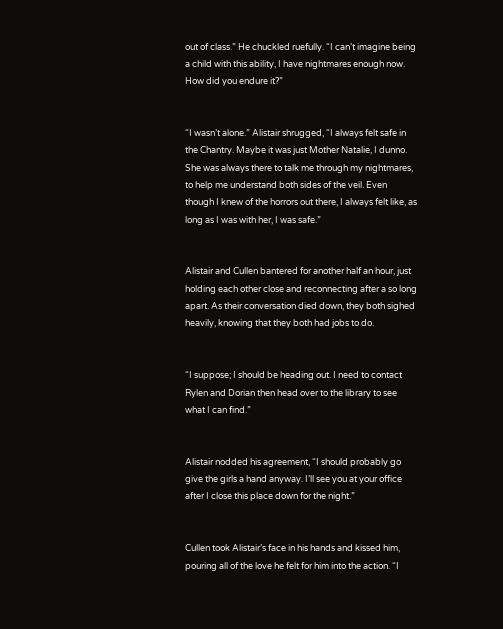out of class.” He chuckled ruefully. “I can’t imagine being a child with this ability, I have nightmares enough now. How did you endure it?”


“I wasn’t alone.” Alistair shrugged, “I always felt safe in the Chantry. Maybe it was just Mother Natalie, I dunno. She was always there to talk me through my nightmares, to help me understand both sides of the veil. Even though I knew of the horrors out there, I always felt like, as long as I was with her, I was safe.”


Alistair and Cullen bantered for another half an hour, just holding each other close and reconnecting after a so long apart. As their conversation died down, they both sighed heavily, knowing that they both had jobs to do.


“I suppose; I should be heading out. I need to contact Rylen and Dorian then head over to the library to see what I can find.”


Alistair nodded his agreement, “I should probably go give the girls a hand anyway. I’ll see you at your office after I close this place down for the night.”


Cullen took Alistair’s face in his hands and kissed him, pouring all of the love he felt for him into the action. “I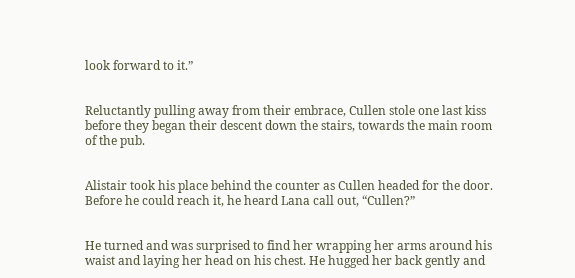look forward to it.”


Reluctantly pulling away from their embrace, Cullen stole one last kiss before they began their descent down the stairs, towards the main room of the pub.


Alistair took his place behind the counter as Cullen headed for the door. Before he could reach it, he heard Lana call out, “Cullen?”


He turned and was surprised to find her wrapping her arms around his waist and laying her head on his chest. He hugged her back gently and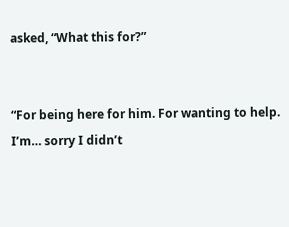asked, “What this for?”


“For being here for him. For wanting to help. I’m… sorry I didn’t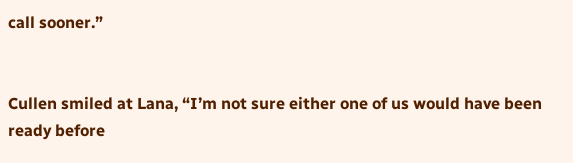call sooner.”


Cullen smiled at Lana, “I’m not sure either one of us would have been ready before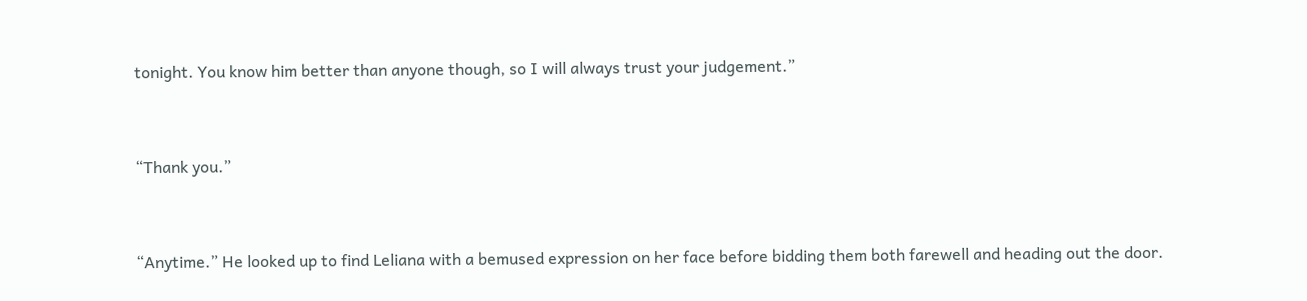tonight. You know him better than anyone though, so I will always trust your judgement.”


“Thank you.”


“Anytime.” He looked up to find Leliana with a bemused expression on her face before bidding them both farewell and heading out the door.